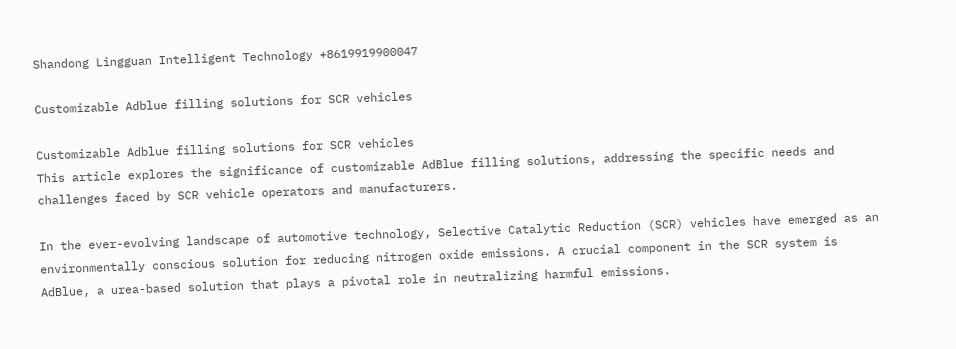Shandong Lingguan Intelligent Technology +8619919900047

Customizable Adblue filling solutions for SCR vehicles

Customizable Adblue filling solutions for SCR vehicles
This article explores the significance of customizable AdBlue filling solutions, addressing the specific needs and challenges faced by SCR vehicle operators and manufacturers.

In the ever-evolving landscape of automotive technology, Selective Catalytic Reduction (SCR) vehicles have emerged as an environmentally conscious solution for reducing nitrogen oxide emissions. A crucial component in the SCR system is AdBlue, a urea-based solution that plays a pivotal role in neutralizing harmful emissions.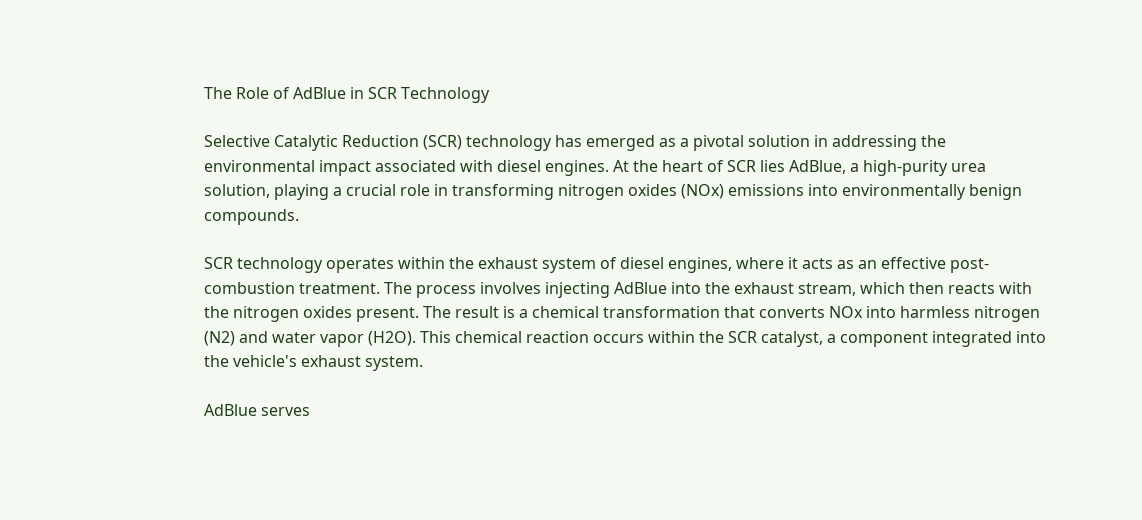The Role of AdBlue in SCR Technology

Selective Catalytic Reduction (SCR) technology has emerged as a pivotal solution in addressing the environmental impact associated with diesel engines. At the heart of SCR lies AdBlue, a high-purity urea solution, playing a crucial role in transforming nitrogen oxides (NOx) emissions into environmentally benign compounds.

SCR technology operates within the exhaust system of diesel engines, where it acts as an effective post-combustion treatment. The process involves injecting AdBlue into the exhaust stream, which then reacts with the nitrogen oxides present. The result is a chemical transformation that converts NOx into harmless nitrogen (N2) and water vapor (H2O). This chemical reaction occurs within the SCR catalyst, a component integrated into the vehicle's exhaust system.

AdBlue serves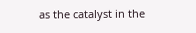as the catalyst in the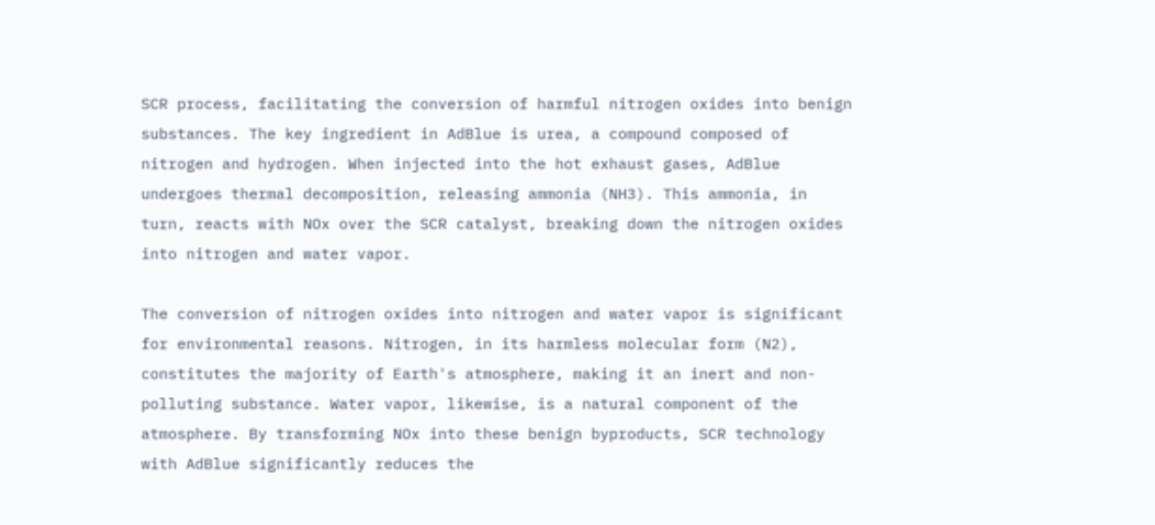SCR process, facilitating the conversion of harmful nitrogen oxides into benign substances. The key ingredient in AdBlue is urea, a compound composed of nitrogen and hydrogen. When injected into the hot exhaust gases, AdBlue undergoes thermal decomposition, releasing ammonia (NH3). This ammonia, in turn, reacts with NOx over the SCR catalyst, breaking down the nitrogen oxides into nitrogen and water vapor.

The conversion of nitrogen oxides into nitrogen and water vapor is significant for environmental reasons. Nitrogen, in its harmless molecular form (N2), constitutes the majority of Earth's atmosphere, making it an inert and non-polluting substance. Water vapor, likewise, is a natural component of the atmosphere. By transforming NOx into these benign byproducts, SCR technology with AdBlue significantly reduces the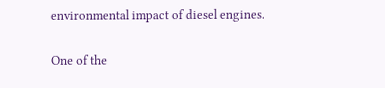environmental impact of diesel engines.

One of the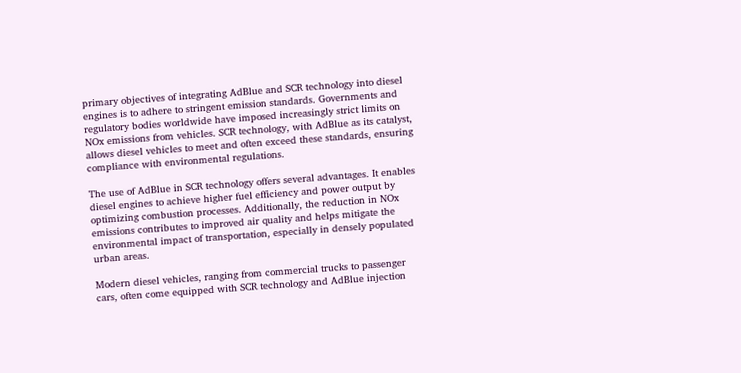primary objectives of integrating AdBlue and SCR technology into diesel engines is to adhere to stringent emission standards. Governments and regulatory bodies worldwide have imposed increasingly strict limits on NOx emissions from vehicles. SCR technology, with AdBlue as its catalyst, allows diesel vehicles to meet and often exceed these standards, ensuring compliance with environmental regulations.

The use of AdBlue in SCR technology offers several advantages. It enables diesel engines to achieve higher fuel efficiency and power output by optimizing combustion processes. Additionally, the reduction in NOx emissions contributes to improved air quality and helps mitigate the environmental impact of transportation, especially in densely populated urban areas.

Modern diesel vehicles, ranging from commercial trucks to passenger cars, often come equipped with SCR technology and AdBlue injection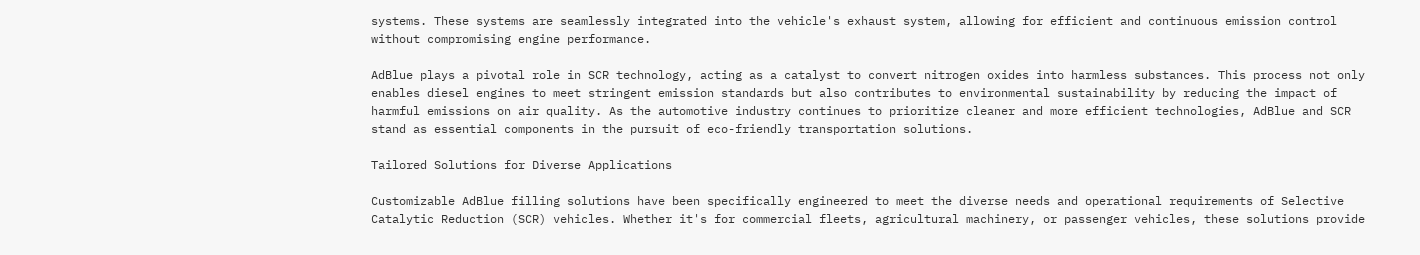systems. These systems are seamlessly integrated into the vehicle's exhaust system, allowing for efficient and continuous emission control without compromising engine performance.

AdBlue plays a pivotal role in SCR technology, acting as a catalyst to convert nitrogen oxides into harmless substances. This process not only enables diesel engines to meet stringent emission standards but also contributes to environmental sustainability by reducing the impact of harmful emissions on air quality. As the automotive industry continues to prioritize cleaner and more efficient technologies, AdBlue and SCR stand as essential components in the pursuit of eco-friendly transportation solutions.

Tailored Solutions for Diverse Applications

Customizable AdBlue filling solutions have been specifically engineered to meet the diverse needs and operational requirements of Selective Catalytic Reduction (SCR) vehicles. Whether it's for commercial fleets, agricultural machinery, or passenger vehicles, these solutions provide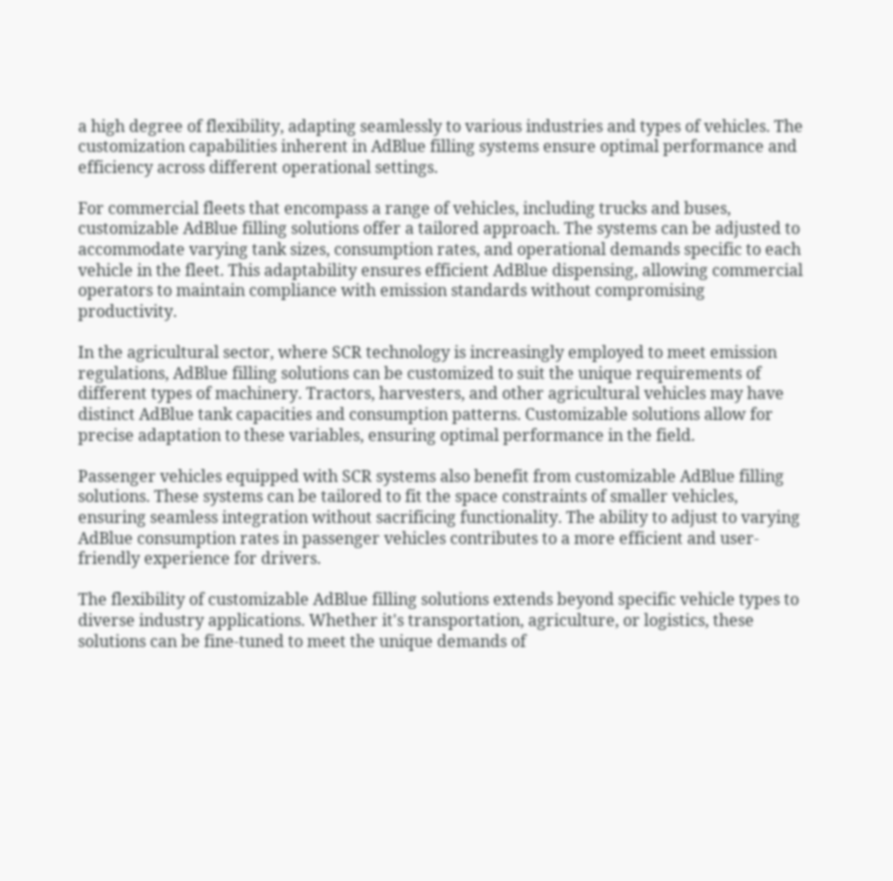a high degree of flexibility, adapting seamlessly to various industries and types of vehicles. The customization capabilities inherent in AdBlue filling systems ensure optimal performance and efficiency across different operational settings.

For commercial fleets that encompass a range of vehicles, including trucks and buses, customizable AdBlue filling solutions offer a tailored approach. The systems can be adjusted to accommodate varying tank sizes, consumption rates, and operational demands specific to each vehicle in the fleet. This adaptability ensures efficient AdBlue dispensing, allowing commercial operators to maintain compliance with emission standards without compromising productivity.

In the agricultural sector, where SCR technology is increasingly employed to meet emission regulations, AdBlue filling solutions can be customized to suit the unique requirements of different types of machinery. Tractors, harvesters, and other agricultural vehicles may have distinct AdBlue tank capacities and consumption patterns. Customizable solutions allow for precise adaptation to these variables, ensuring optimal performance in the field.

Passenger vehicles equipped with SCR systems also benefit from customizable AdBlue filling solutions. These systems can be tailored to fit the space constraints of smaller vehicles, ensuring seamless integration without sacrificing functionality. The ability to adjust to varying AdBlue consumption rates in passenger vehicles contributes to a more efficient and user-friendly experience for drivers.

The flexibility of customizable AdBlue filling solutions extends beyond specific vehicle types to diverse industry applications. Whether it's transportation, agriculture, or logistics, these solutions can be fine-tuned to meet the unique demands of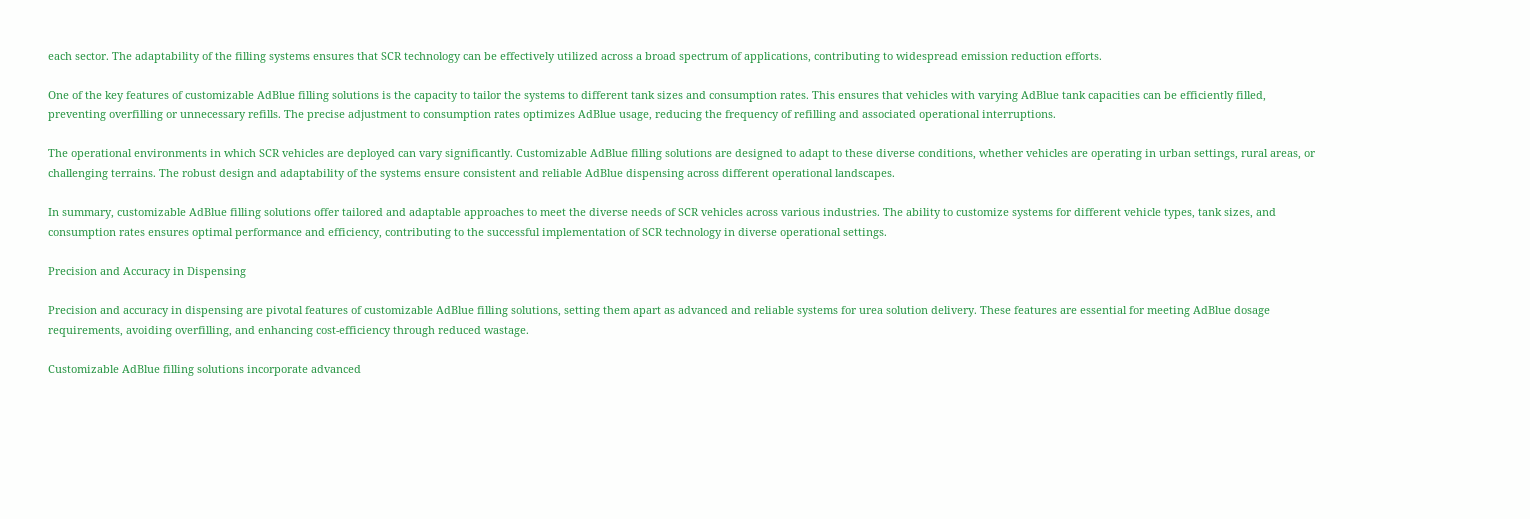each sector. The adaptability of the filling systems ensures that SCR technology can be effectively utilized across a broad spectrum of applications, contributing to widespread emission reduction efforts.

One of the key features of customizable AdBlue filling solutions is the capacity to tailor the systems to different tank sizes and consumption rates. This ensures that vehicles with varying AdBlue tank capacities can be efficiently filled, preventing overfilling or unnecessary refills. The precise adjustment to consumption rates optimizes AdBlue usage, reducing the frequency of refilling and associated operational interruptions.

The operational environments in which SCR vehicles are deployed can vary significantly. Customizable AdBlue filling solutions are designed to adapt to these diverse conditions, whether vehicles are operating in urban settings, rural areas, or challenging terrains. The robust design and adaptability of the systems ensure consistent and reliable AdBlue dispensing across different operational landscapes.

In summary, customizable AdBlue filling solutions offer tailored and adaptable approaches to meet the diverse needs of SCR vehicles across various industries. The ability to customize systems for different vehicle types, tank sizes, and consumption rates ensures optimal performance and efficiency, contributing to the successful implementation of SCR technology in diverse operational settings.

Precision and Accuracy in Dispensing

Precision and accuracy in dispensing are pivotal features of customizable AdBlue filling solutions, setting them apart as advanced and reliable systems for urea solution delivery. These features are essential for meeting AdBlue dosage requirements, avoiding overfilling, and enhancing cost-efficiency through reduced wastage.

Customizable AdBlue filling solutions incorporate advanced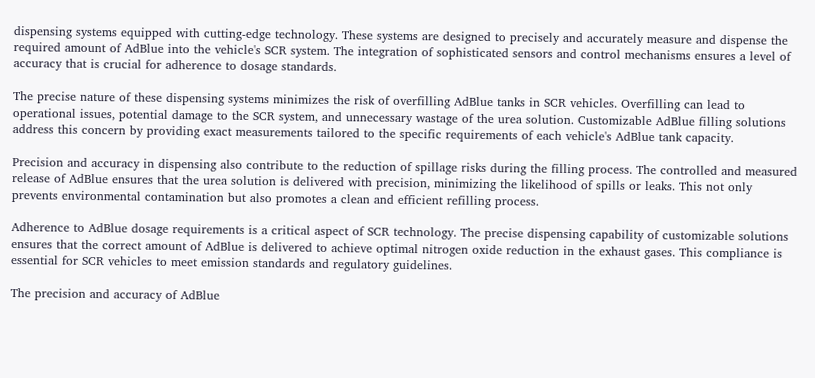dispensing systems equipped with cutting-edge technology. These systems are designed to precisely and accurately measure and dispense the required amount of AdBlue into the vehicle's SCR system. The integration of sophisticated sensors and control mechanisms ensures a level of accuracy that is crucial for adherence to dosage standards.

The precise nature of these dispensing systems minimizes the risk of overfilling AdBlue tanks in SCR vehicles. Overfilling can lead to operational issues, potential damage to the SCR system, and unnecessary wastage of the urea solution. Customizable AdBlue filling solutions address this concern by providing exact measurements tailored to the specific requirements of each vehicle's AdBlue tank capacity.

Precision and accuracy in dispensing also contribute to the reduction of spillage risks during the filling process. The controlled and measured release of AdBlue ensures that the urea solution is delivered with precision, minimizing the likelihood of spills or leaks. This not only prevents environmental contamination but also promotes a clean and efficient refilling process.

Adherence to AdBlue dosage requirements is a critical aspect of SCR technology. The precise dispensing capability of customizable solutions ensures that the correct amount of AdBlue is delivered to achieve optimal nitrogen oxide reduction in the exhaust gases. This compliance is essential for SCR vehicles to meet emission standards and regulatory guidelines.

The precision and accuracy of AdBlue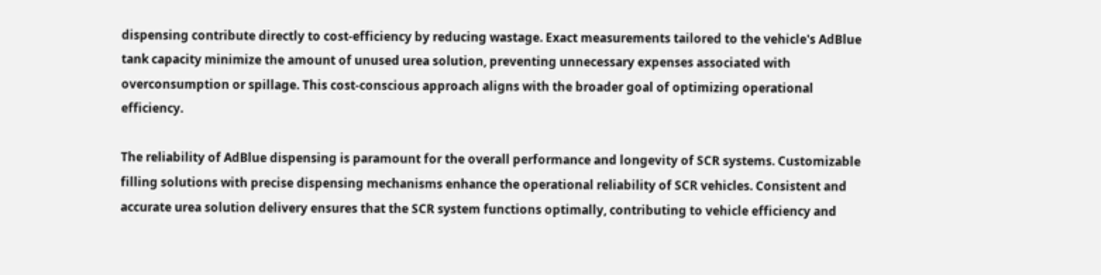dispensing contribute directly to cost-efficiency by reducing wastage. Exact measurements tailored to the vehicle's AdBlue tank capacity minimize the amount of unused urea solution, preventing unnecessary expenses associated with overconsumption or spillage. This cost-conscious approach aligns with the broader goal of optimizing operational efficiency.

The reliability of AdBlue dispensing is paramount for the overall performance and longevity of SCR systems. Customizable filling solutions with precise dispensing mechanisms enhance the operational reliability of SCR vehicles. Consistent and accurate urea solution delivery ensures that the SCR system functions optimally, contributing to vehicle efficiency and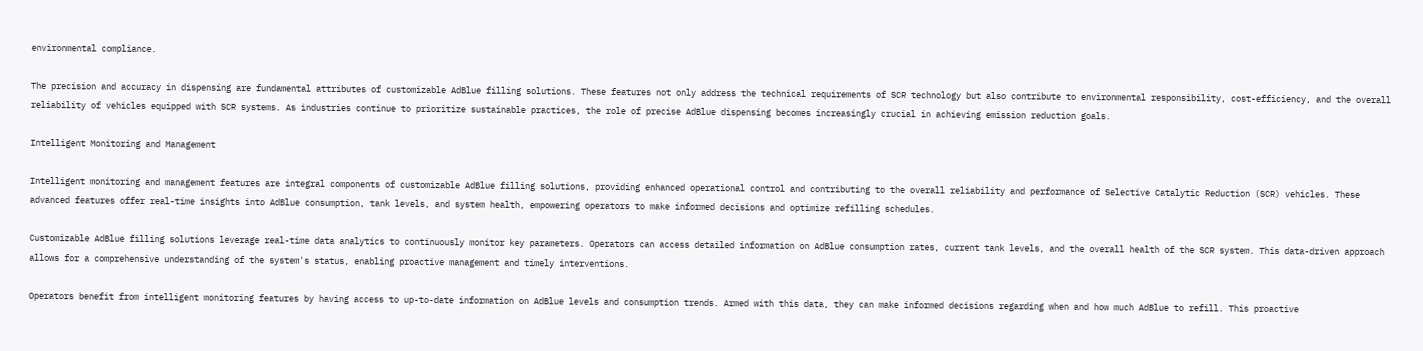environmental compliance.

The precision and accuracy in dispensing are fundamental attributes of customizable AdBlue filling solutions. These features not only address the technical requirements of SCR technology but also contribute to environmental responsibility, cost-efficiency, and the overall reliability of vehicles equipped with SCR systems. As industries continue to prioritize sustainable practices, the role of precise AdBlue dispensing becomes increasingly crucial in achieving emission reduction goals.

Intelligent Monitoring and Management

Intelligent monitoring and management features are integral components of customizable AdBlue filling solutions, providing enhanced operational control and contributing to the overall reliability and performance of Selective Catalytic Reduction (SCR) vehicles. These advanced features offer real-time insights into AdBlue consumption, tank levels, and system health, empowering operators to make informed decisions and optimize refilling schedules.

Customizable AdBlue filling solutions leverage real-time data analytics to continuously monitor key parameters. Operators can access detailed information on AdBlue consumption rates, current tank levels, and the overall health of the SCR system. This data-driven approach allows for a comprehensive understanding of the system's status, enabling proactive management and timely interventions.

Operators benefit from intelligent monitoring features by having access to up-to-date information on AdBlue levels and consumption trends. Armed with this data, they can make informed decisions regarding when and how much AdBlue to refill. This proactive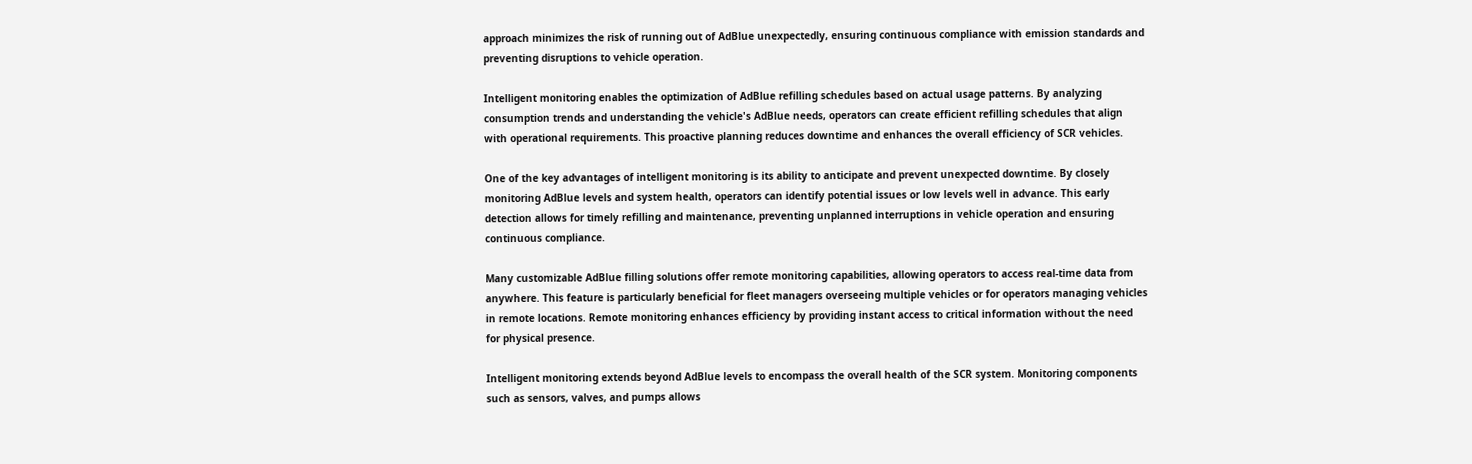approach minimizes the risk of running out of AdBlue unexpectedly, ensuring continuous compliance with emission standards and preventing disruptions to vehicle operation.

Intelligent monitoring enables the optimization of AdBlue refilling schedules based on actual usage patterns. By analyzing consumption trends and understanding the vehicle's AdBlue needs, operators can create efficient refilling schedules that align with operational requirements. This proactive planning reduces downtime and enhances the overall efficiency of SCR vehicles.

One of the key advantages of intelligent monitoring is its ability to anticipate and prevent unexpected downtime. By closely monitoring AdBlue levels and system health, operators can identify potential issues or low levels well in advance. This early detection allows for timely refilling and maintenance, preventing unplanned interruptions in vehicle operation and ensuring continuous compliance.

Many customizable AdBlue filling solutions offer remote monitoring capabilities, allowing operators to access real-time data from anywhere. This feature is particularly beneficial for fleet managers overseeing multiple vehicles or for operators managing vehicles in remote locations. Remote monitoring enhances efficiency by providing instant access to critical information without the need for physical presence.

Intelligent monitoring extends beyond AdBlue levels to encompass the overall health of the SCR system. Monitoring components such as sensors, valves, and pumps allows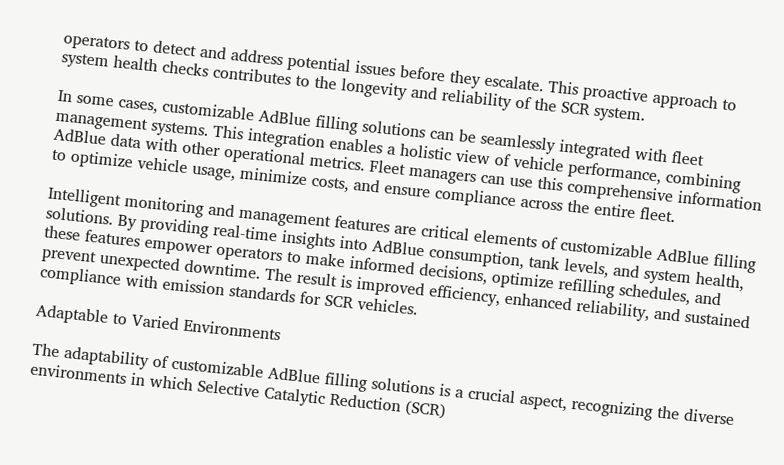operators to detect and address potential issues before they escalate. This proactive approach to system health checks contributes to the longevity and reliability of the SCR system.

In some cases, customizable AdBlue filling solutions can be seamlessly integrated with fleet management systems. This integration enables a holistic view of vehicle performance, combining AdBlue data with other operational metrics. Fleet managers can use this comprehensive information to optimize vehicle usage, minimize costs, and ensure compliance across the entire fleet.

Intelligent monitoring and management features are critical elements of customizable AdBlue filling solutions. By providing real-time insights into AdBlue consumption, tank levels, and system health, these features empower operators to make informed decisions, optimize refilling schedules, and prevent unexpected downtime. The result is improved efficiency, enhanced reliability, and sustained compliance with emission standards for SCR vehicles.

Adaptable to Varied Environments

The adaptability of customizable AdBlue filling solutions is a crucial aspect, recognizing the diverse environments in which Selective Catalytic Reduction (SCR)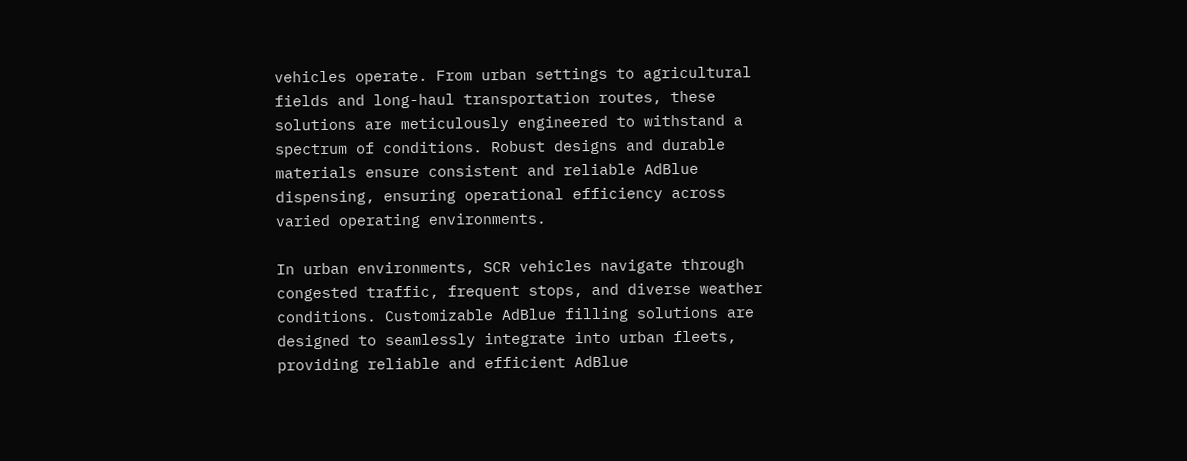vehicles operate. From urban settings to agricultural fields and long-haul transportation routes, these solutions are meticulously engineered to withstand a spectrum of conditions. Robust designs and durable materials ensure consistent and reliable AdBlue dispensing, ensuring operational efficiency across varied operating environments.

In urban environments, SCR vehicles navigate through congested traffic, frequent stops, and diverse weather conditions. Customizable AdBlue filling solutions are designed to seamlessly integrate into urban fleets, providing reliable and efficient AdBlue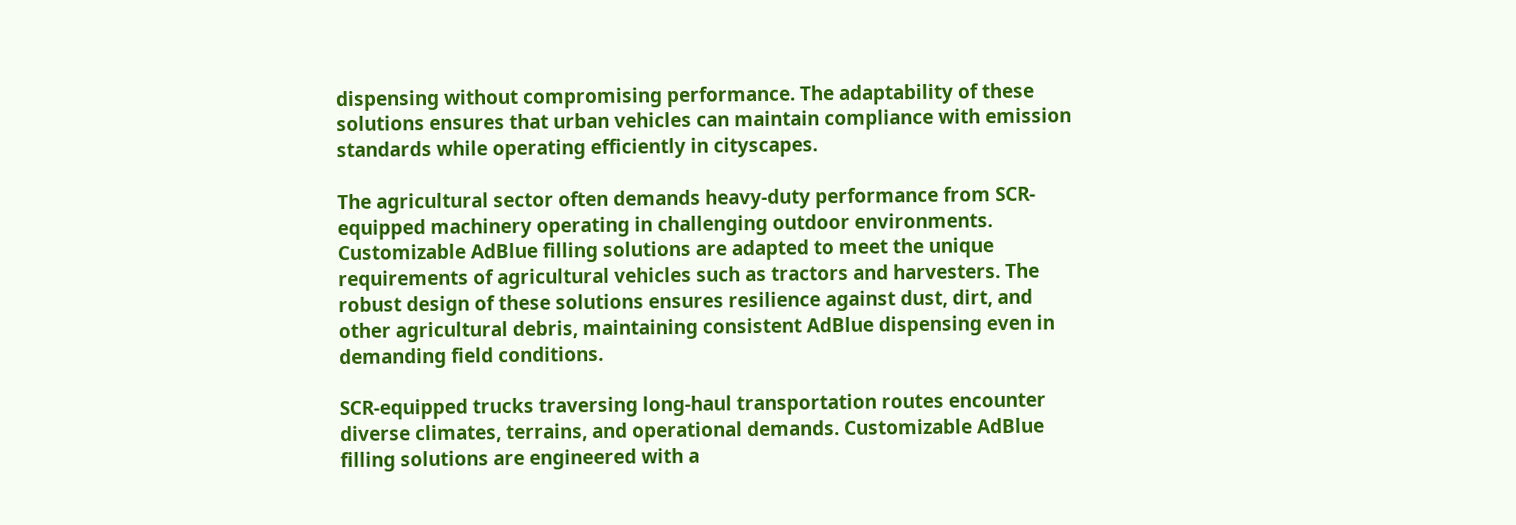dispensing without compromising performance. The adaptability of these solutions ensures that urban vehicles can maintain compliance with emission standards while operating efficiently in cityscapes.

The agricultural sector often demands heavy-duty performance from SCR-equipped machinery operating in challenging outdoor environments. Customizable AdBlue filling solutions are adapted to meet the unique requirements of agricultural vehicles such as tractors and harvesters. The robust design of these solutions ensures resilience against dust, dirt, and other agricultural debris, maintaining consistent AdBlue dispensing even in demanding field conditions.

SCR-equipped trucks traversing long-haul transportation routes encounter diverse climates, terrains, and operational demands. Customizable AdBlue filling solutions are engineered with a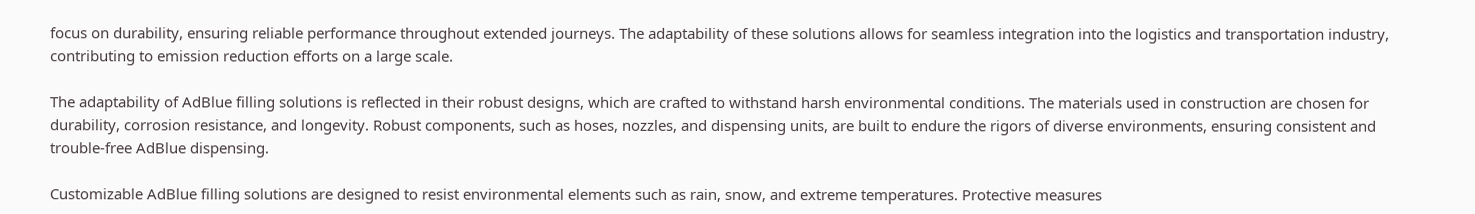focus on durability, ensuring reliable performance throughout extended journeys. The adaptability of these solutions allows for seamless integration into the logistics and transportation industry, contributing to emission reduction efforts on a large scale.

The adaptability of AdBlue filling solutions is reflected in their robust designs, which are crafted to withstand harsh environmental conditions. The materials used in construction are chosen for durability, corrosion resistance, and longevity. Robust components, such as hoses, nozzles, and dispensing units, are built to endure the rigors of diverse environments, ensuring consistent and trouble-free AdBlue dispensing.

Customizable AdBlue filling solutions are designed to resist environmental elements such as rain, snow, and extreme temperatures. Protective measures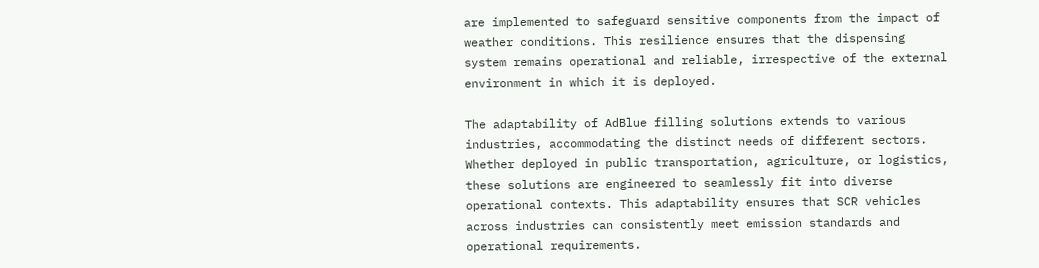are implemented to safeguard sensitive components from the impact of weather conditions. This resilience ensures that the dispensing system remains operational and reliable, irrespective of the external environment in which it is deployed.

The adaptability of AdBlue filling solutions extends to various industries, accommodating the distinct needs of different sectors. Whether deployed in public transportation, agriculture, or logistics, these solutions are engineered to seamlessly fit into diverse operational contexts. This adaptability ensures that SCR vehicles across industries can consistently meet emission standards and operational requirements.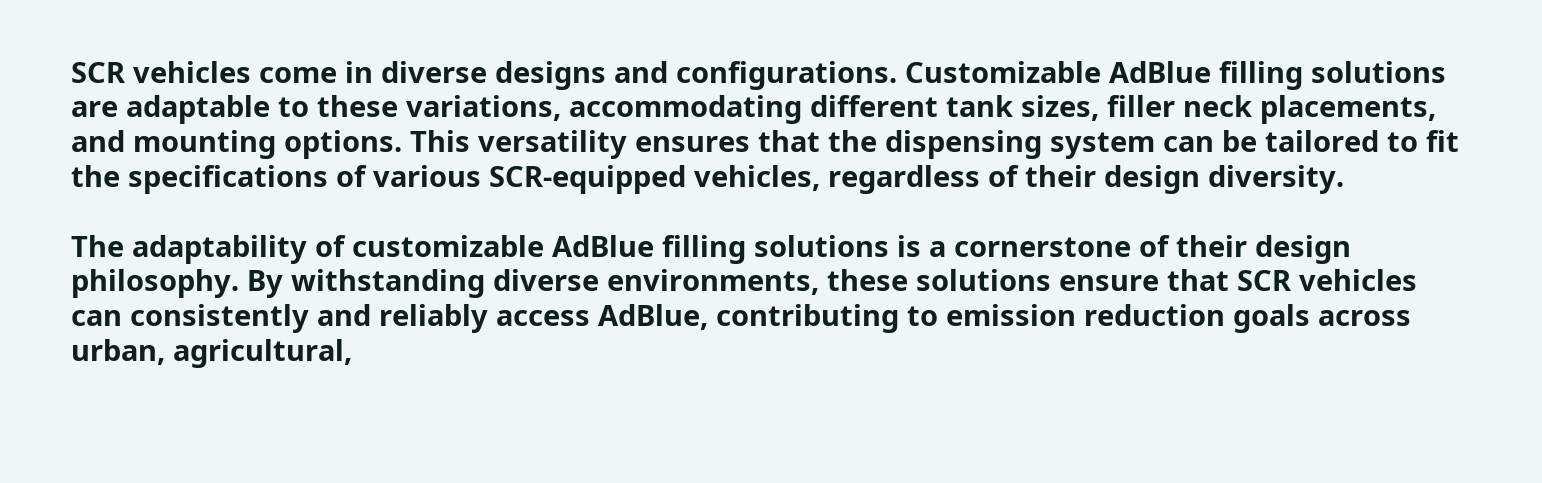SCR vehicles come in diverse designs and configurations. Customizable AdBlue filling solutions are adaptable to these variations, accommodating different tank sizes, filler neck placements, and mounting options. This versatility ensures that the dispensing system can be tailored to fit the specifications of various SCR-equipped vehicles, regardless of their design diversity.

The adaptability of customizable AdBlue filling solutions is a cornerstone of their design philosophy. By withstanding diverse environments, these solutions ensure that SCR vehicles can consistently and reliably access AdBlue, contributing to emission reduction goals across urban, agricultural,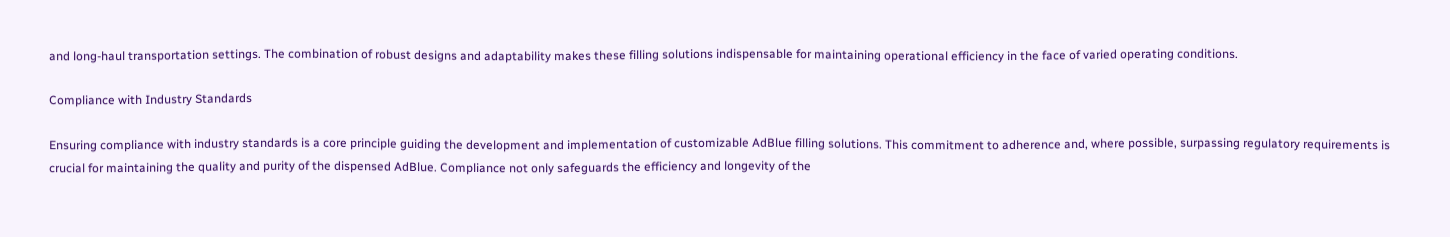and long-haul transportation settings. The combination of robust designs and adaptability makes these filling solutions indispensable for maintaining operational efficiency in the face of varied operating conditions.

Compliance with Industry Standards

Ensuring compliance with industry standards is a core principle guiding the development and implementation of customizable AdBlue filling solutions. This commitment to adherence and, where possible, surpassing regulatory requirements is crucial for maintaining the quality and purity of the dispensed AdBlue. Compliance not only safeguards the efficiency and longevity of the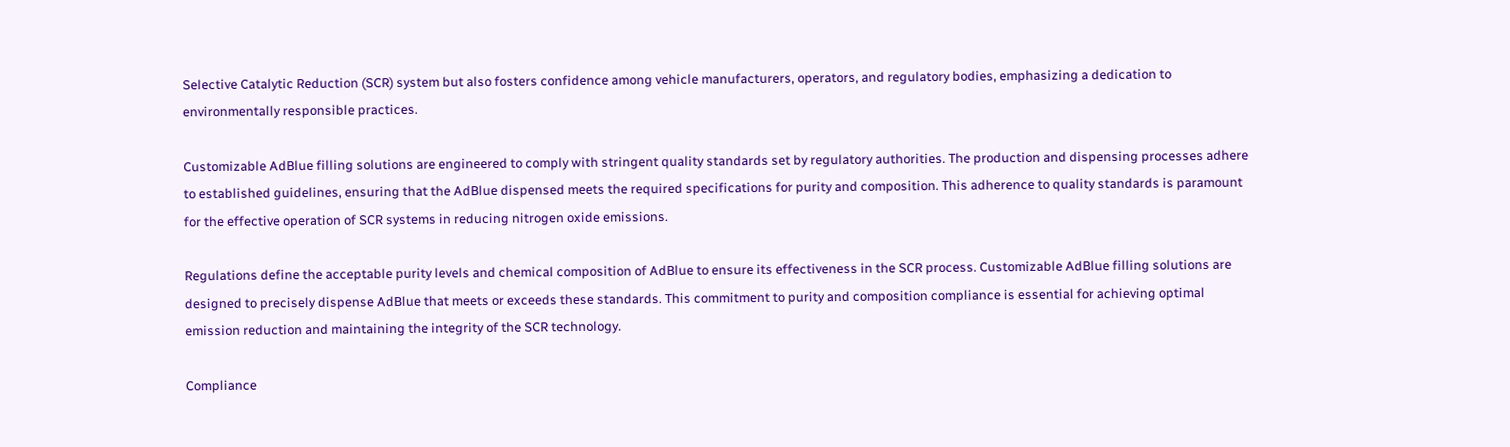Selective Catalytic Reduction (SCR) system but also fosters confidence among vehicle manufacturers, operators, and regulatory bodies, emphasizing a dedication to environmentally responsible practices.

Customizable AdBlue filling solutions are engineered to comply with stringent quality standards set by regulatory authorities. The production and dispensing processes adhere to established guidelines, ensuring that the AdBlue dispensed meets the required specifications for purity and composition. This adherence to quality standards is paramount for the effective operation of SCR systems in reducing nitrogen oxide emissions.

Regulations define the acceptable purity levels and chemical composition of AdBlue to ensure its effectiveness in the SCR process. Customizable AdBlue filling solutions are designed to precisely dispense AdBlue that meets or exceeds these standards. This commitment to purity and composition compliance is essential for achieving optimal emission reduction and maintaining the integrity of the SCR technology.

Compliance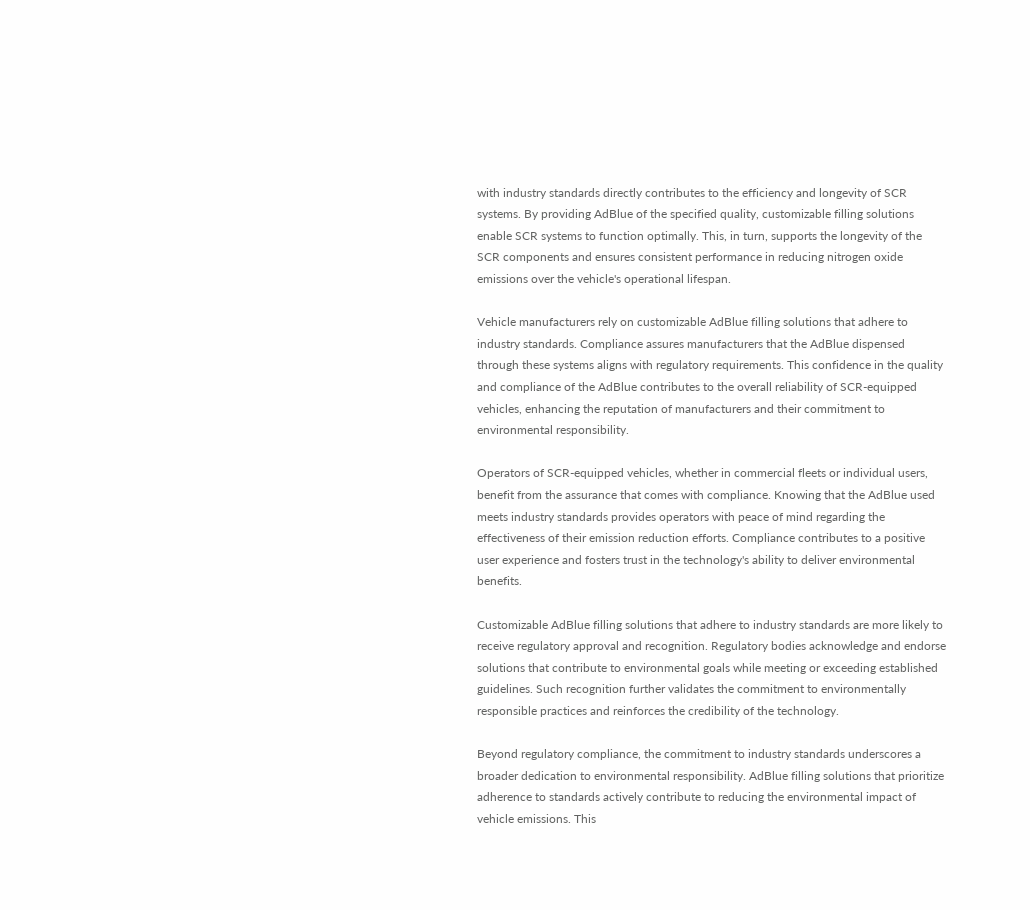with industry standards directly contributes to the efficiency and longevity of SCR systems. By providing AdBlue of the specified quality, customizable filling solutions enable SCR systems to function optimally. This, in turn, supports the longevity of the SCR components and ensures consistent performance in reducing nitrogen oxide emissions over the vehicle's operational lifespan.

Vehicle manufacturers rely on customizable AdBlue filling solutions that adhere to industry standards. Compliance assures manufacturers that the AdBlue dispensed through these systems aligns with regulatory requirements. This confidence in the quality and compliance of the AdBlue contributes to the overall reliability of SCR-equipped vehicles, enhancing the reputation of manufacturers and their commitment to environmental responsibility.

Operators of SCR-equipped vehicles, whether in commercial fleets or individual users, benefit from the assurance that comes with compliance. Knowing that the AdBlue used meets industry standards provides operators with peace of mind regarding the effectiveness of their emission reduction efforts. Compliance contributes to a positive user experience and fosters trust in the technology's ability to deliver environmental benefits.

Customizable AdBlue filling solutions that adhere to industry standards are more likely to receive regulatory approval and recognition. Regulatory bodies acknowledge and endorse solutions that contribute to environmental goals while meeting or exceeding established guidelines. Such recognition further validates the commitment to environmentally responsible practices and reinforces the credibility of the technology.

Beyond regulatory compliance, the commitment to industry standards underscores a broader dedication to environmental responsibility. AdBlue filling solutions that prioritize adherence to standards actively contribute to reducing the environmental impact of vehicle emissions. This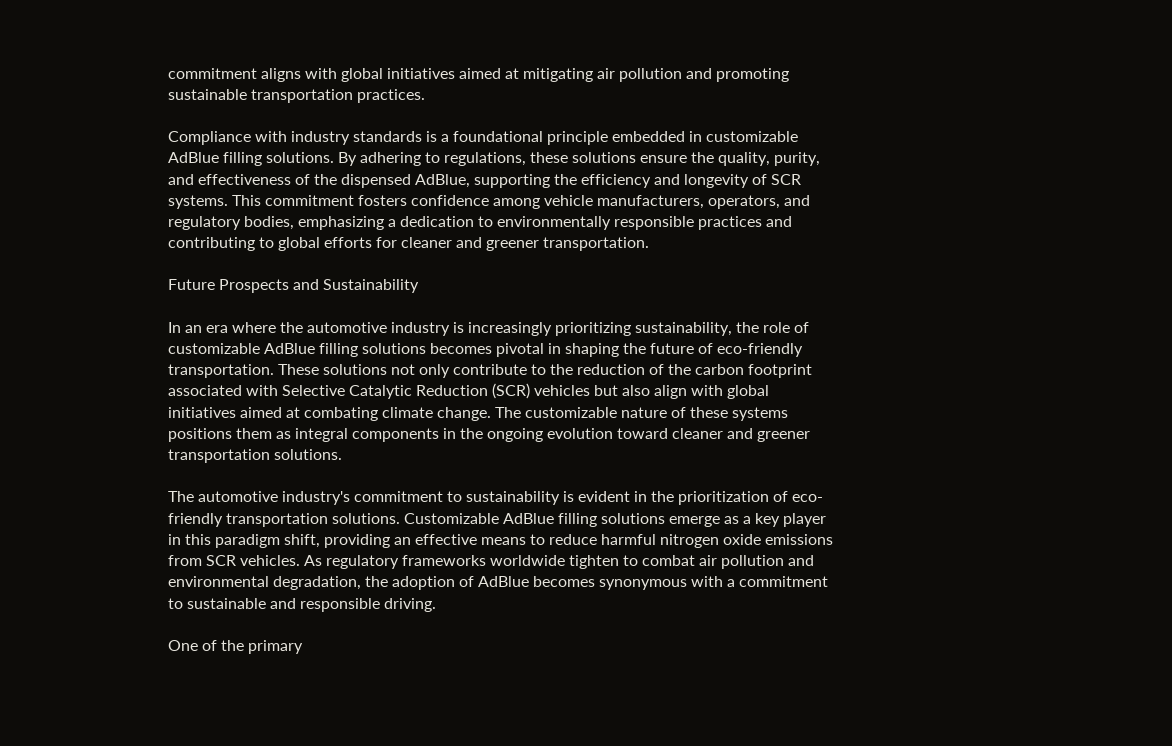commitment aligns with global initiatives aimed at mitigating air pollution and promoting sustainable transportation practices.

Compliance with industry standards is a foundational principle embedded in customizable AdBlue filling solutions. By adhering to regulations, these solutions ensure the quality, purity, and effectiveness of the dispensed AdBlue, supporting the efficiency and longevity of SCR systems. This commitment fosters confidence among vehicle manufacturers, operators, and regulatory bodies, emphasizing a dedication to environmentally responsible practices and contributing to global efforts for cleaner and greener transportation.

Future Prospects and Sustainability

In an era where the automotive industry is increasingly prioritizing sustainability, the role of customizable AdBlue filling solutions becomes pivotal in shaping the future of eco-friendly transportation. These solutions not only contribute to the reduction of the carbon footprint associated with Selective Catalytic Reduction (SCR) vehicles but also align with global initiatives aimed at combating climate change. The customizable nature of these systems positions them as integral components in the ongoing evolution toward cleaner and greener transportation solutions.

The automotive industry's commitment to sustainability is evident in the prioritization of eco-friendly transportation solutions. Customizable AdBlue filling solutions emerge as a key player in this paradigm shift, providing an effective means to reduce harmful nitrogen oxide emissions from SCR vehicles. As regulatory frameworks worldwide tighten to combat air pollution and environmental degradation, the adoption of AdBlue becomes synonymous with a commitment to sustainable and responsible driving.

One of the primary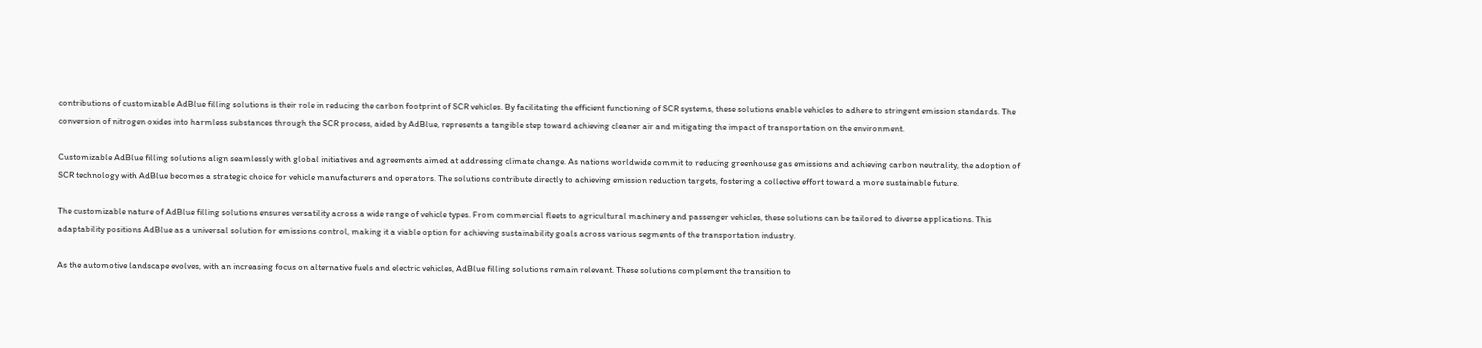contributions of customizable AdBlue filling solutions is their role in reducing the carbon footprint of SCR vehicles. By facilitating the efficient functioning of SCR systems, these solutions enable vehicles to adhere to stringent emission standards. The conversion of nitrogen oxides into harmless substances through the SCR process, aided by AdBlue, represents a tangible step toward achieving cleaner air and mitigating the impact of transportation on the environment.

Customizable AdBlue filling solutions align seamlessly with global initiatives and agreements aimed at addressing climate change. As nations worldwide commit to reducing greenhouse gas emissions and achieving carbon neutrality, the adoption of SCR technology with AdBlue becomes a strategic choice for vehicle manufacturers and operators. The solutions contribute directly to achieving emission reduction targets, fostering a collective effort toward a more sustainable future.

The customizable nature of AdBlue filling solutions ensures versatility across a wide range of vehicle types. From commercial fleets to agricultural machinery and passenger vehicles, these solutions can be tailored to diverse applications. This adaptability positions AdBlue as a universal solution for emissions control, making it a viable option for achieving sustainability goals across various segments of the transportation industry.

As the automotive landscape evolves, with an increasing focus on alternative fuels and electric vehicles, AdBlue filling solutions remain relevant. These solutions complement the transition to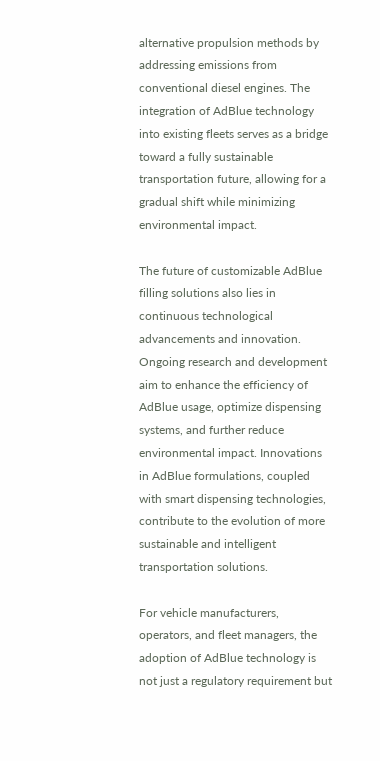alternative propulsion methods by addressing emissions from conventional diesel engines. The integration of AdBlue technology into existing fleets serves as a bridge toward a fully sustainable transportation future, allowing for a gradual shift while minimizing environmental impact.

The future of customizable AdBlue filling solutions also lies in continuous technological advancements and innovation. Ongoing research and development aim to enhance the efficiency of AdBlue usage, optimize dispensing systems, and further reduce environmental impact. Innovations in AdBlue formulations, coupled with smart dispensing technologies, contribute to the evolution of more sustainable and intelligent transportation solutions.

For vehicle manufacturers, operators, and fleet managers, the adoption of AdBlue technology is not just a regulatory requirement but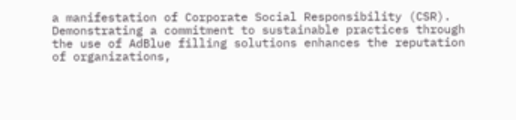a manifestation of Corporate Social Responsibility (CSR). Demonstrating a commitment to sustainable practices through the use of AdBlue filling solutions enhances the reputation of organizations,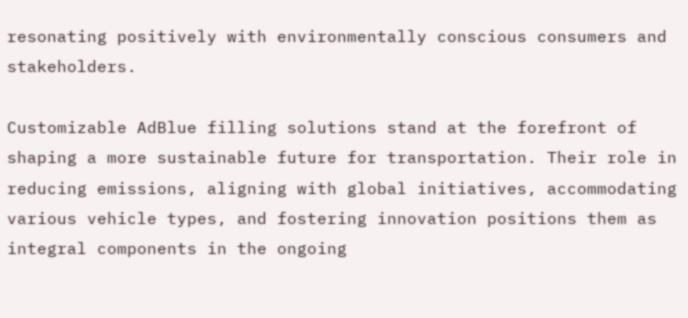resonating positively with environmentally conscious consumers and stakeholders.

Customizable AdBlue filling solutions stand at the forefront of shaping a more sustainable future for transportation. Their role in reducing emissions, aligning with global initiatives, accommodating various vehicle types, and fostering innovation positions them as integral components in the ongoing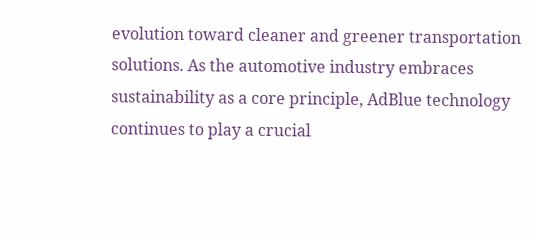evolution toward cleaner and greener transportation solutions. As the automotive industry embraces sustainability as a core principle, AdBlue technology continues to play a crucial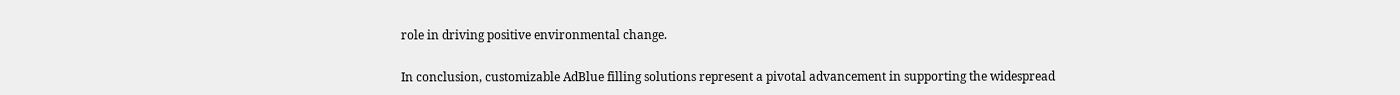role in driving positive environmental change.

In conclusion, customizable AdBlue filling solutions represent a pivotal advancement in supporting the widespread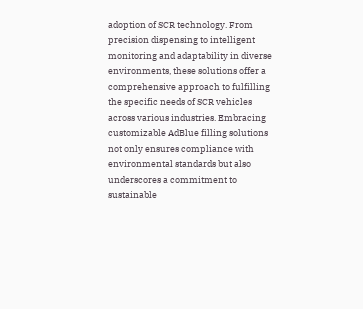adoption of SCR technology. From precision dispensing to intelligent monitoring and adaptability in diverse environments, these solutions offer a comprehensive approach to fulfilling the specific needs of SCR vehicles across various industries. Embracing customizable AdBlue filling solutions not only ensures compliance with environmental standards but also underscores a commitment to sustainable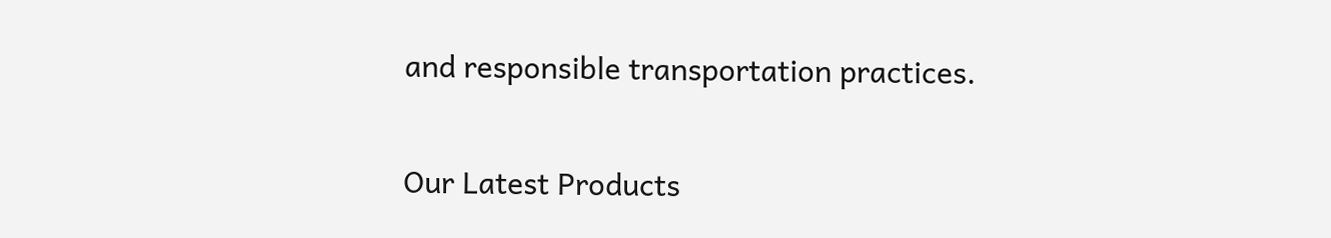and responsible transportation practices.

Our Latest Products